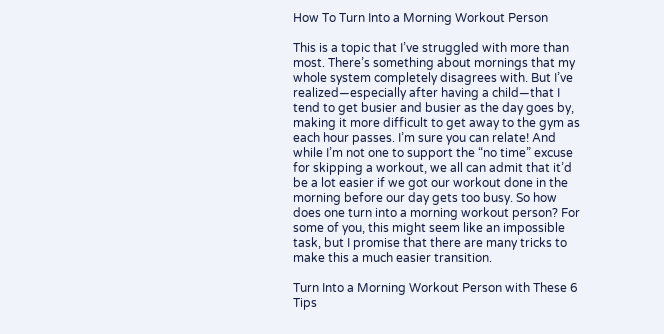How To Turn Into a Morning Workout Person

This is a topic that I’ve struggled with more than most. There’s something about mornings that my whole system completely disagrees with. But I’ve realized—especially after having a child—that I tend to get busier and busier as the day goes by, making it more difficult to get away to the gym as each hour passes. I’m sure you can relate! And while I’m not one to support the “no time” excuse for skipping a workout, we all can admit that it’d be a lot easier if we got our workout done in the morning before our day gets too busy. So how does one turn into a morning workout person? For some of you, this might seem like an impossible task, but I promise that there are many tricks to make this a much easier transition.

Turn Into a Morning Workout Person with These 6 Tips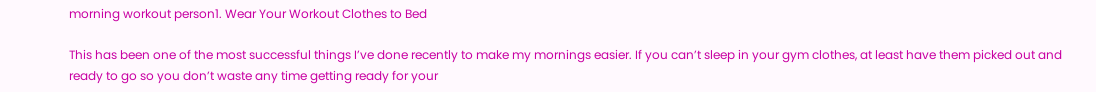morning workout person1. Wear Your Workout Clothes to Bed

This has been one of the most successful things I’ve done recently to make my mornings easier. If you can’t sleep in your gym clothes, at least have them picked out and ready to go so you don’t waste any time getting ready for your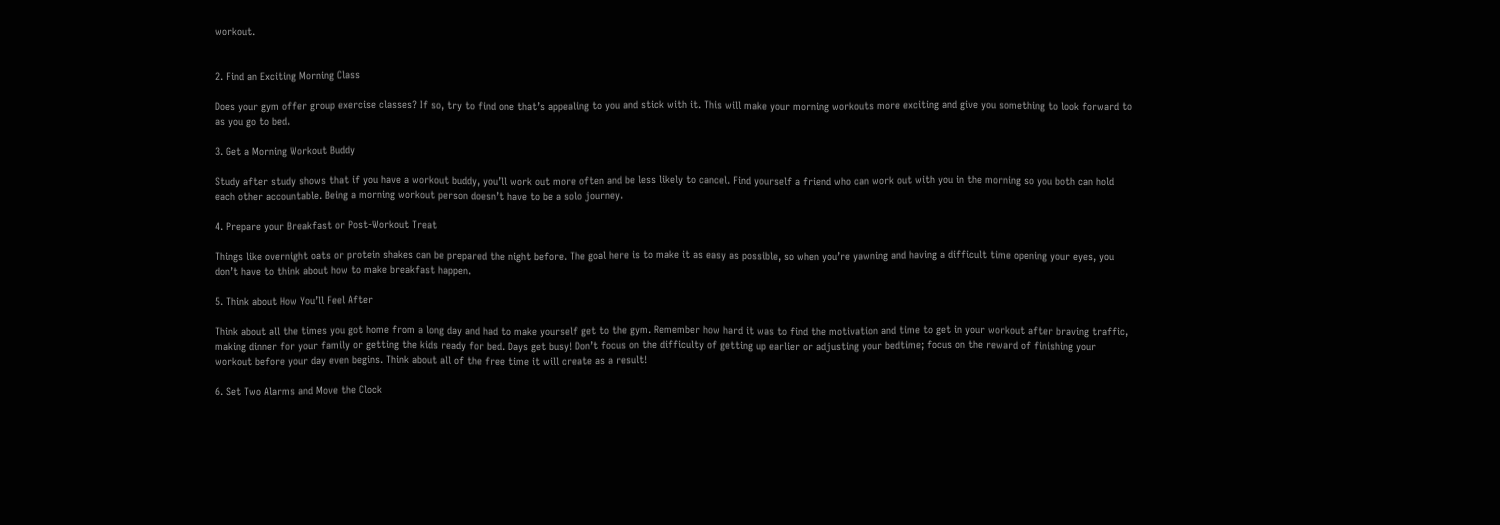workout.


2. Find an Exciting Morning Class

Does your gym offer group exercise classes? If so, try to find one that’s appealing to you and stick with it. This will make your morning workouts more exciting and give you something to look forward to as you go to bed.

3. Get a Morning Workout Buddy

Study after study shows that if you have a workout buddy, you’ll work out more often and be less likely to cancel. Find yourself a friend who can work out with you in the morning so you both can hold each other accountable. Being a morning workout person doesn’t have to be a solo journey.

4. Prepare your Breakfast or Post-Workout Treat

Things like overnight oats or protein shakes can be prepared the night before. The goal here is to make it as easy as possible, so when you’re yawning and having a difficult time opening your eyes, you don’t have to think about how to make breakfast happen.

5. Think about How You’ll Feel After

Think about all the times you got home from a long day and had to make yourself get to the gym. Remember how hard it was to find the motivation and time to get in your workout after braving traffic, making dinner for your family or getting the kids ready for bed. Days get busy! Don’t focus on the difficulty of getting up earlier or adjusting your bedtime; focus on the reward of finishing your workout before your day even begins. Think about all of the free time it will create as a result!

6. Set Two Alarms and Move the Clock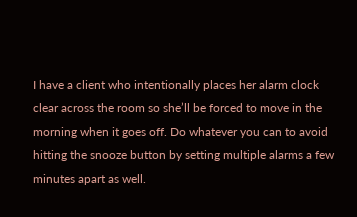I have a client who intentionally places her alarm clock clear across the room so she’ll be forced to move in the morning when it goes off. Do whatever you can to avoid hitting the snooze button by setting multiple alarms a few minutes apart as well.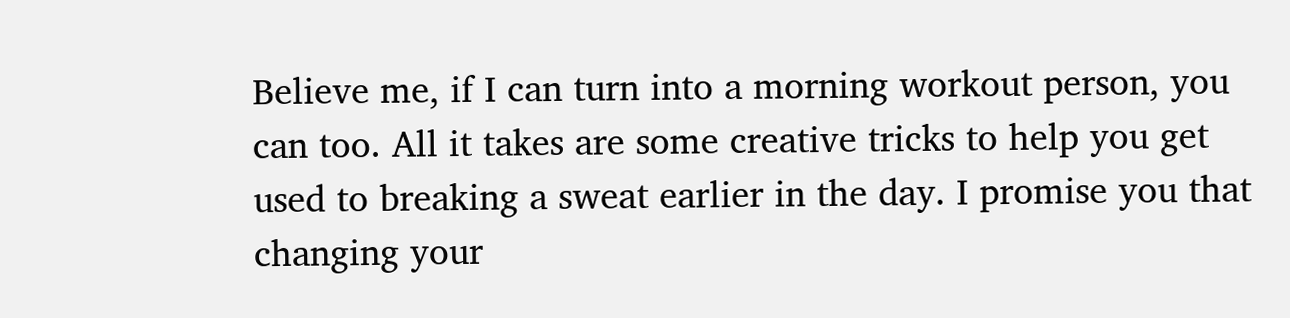Believe me, if I can turn into a morning workout person, you can too. All it takes are some creative tricks to help you get used to breaking a sweat earlier in the day. I promise you that changing your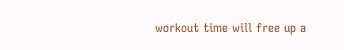workout time will free up a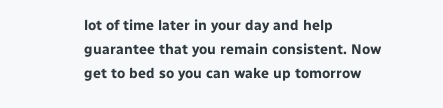lot of time later in your day and help guarantee that you remain consistent. Now get to bed so you can wake up tomorrow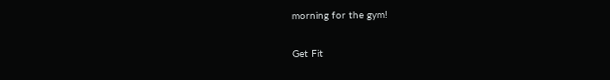morning for the gym!

Get Fit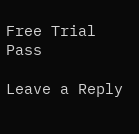Free Trial Pass

Leave a Reply